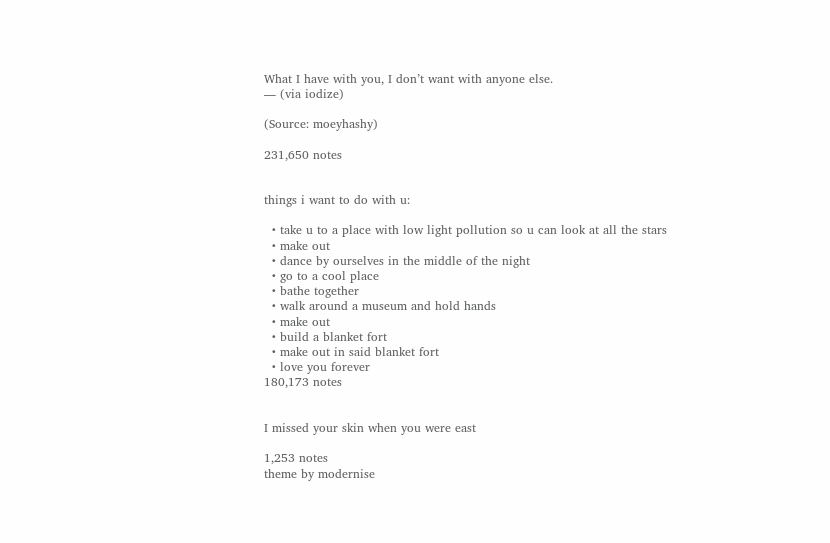What I have with you, I don’t want with anyone else.
― (via iodize)

(Source: moeyhashy)

231,650 notes


things i want to do with u:

  • take u to a place with low light pollution so u can look at all the stars
  • make out
  • dance by ourselves in the middle of the night
  • go to a cool place
  • bathe together
  • walk around a museum and hold hands
  • make out
  • build a blanket fort
  • make out in said blanket fort
  • love you forever
180,173 notes


I missed your skin when you were east

1,253 notes
theme by modernise